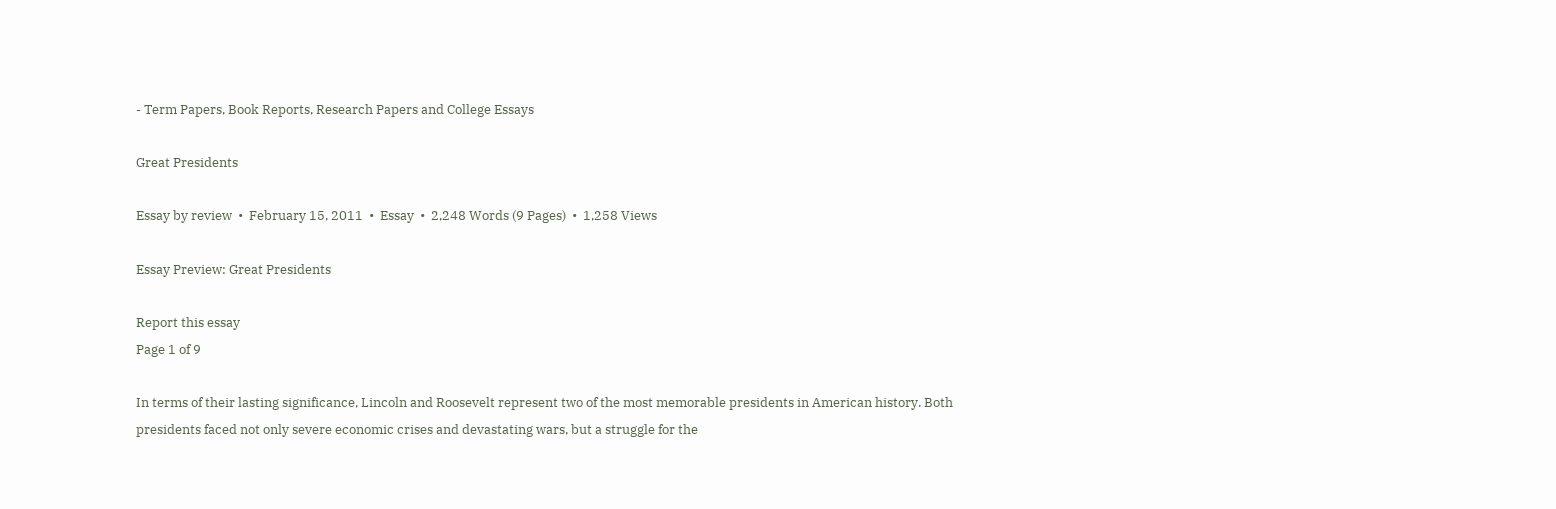- Term Papers, Book Reports, Research Papers and College Essays

Great Presidents

Essay by review  •  February 15, 2011  •  Essay  •  2,248 Words (9 Pages)  •  1,258 Views

Essay Preview: Great Presidents

Report this essay
Page 1 of 9

In terms of their lasting significance, Lincoln and Roosevelt represent two of the most memorable presidents in American history. Both presidents faced not only severe economic crises and devastating wars, but a struggle for the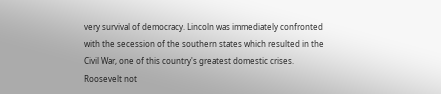very survival of democracy. Lincoln was immediately confronted with the secession of the southern states which resulted in the Civil War, one of this country's greatest domestic crises. Roosevelt not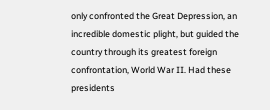only confronted the Great Depression, an incredible domestic plight, but guided the country through its greatest foreign confrontation, World War II. Had these presidents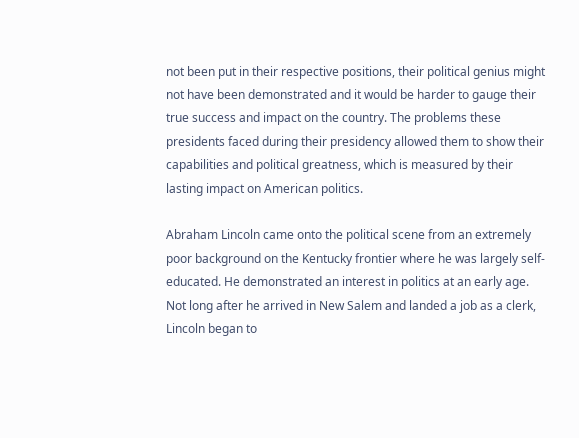not been put in their respective positions, their political genius might not have been demonstrated and it would be harder to gauge their true success and impact on the country. The problems these presidents faced during their presidency allowed them to show their capabilities and political greatness, which is measured by their lasting impact on American politics.

Abraham Lincoln came onto the political scene from an extremely poor background on the Kentucky frontier where he was largely self-educated. He demonstrated an interest in politics at an early age. Not long after he arrived in New Salem and landed a job as a clerk, Lincoln began to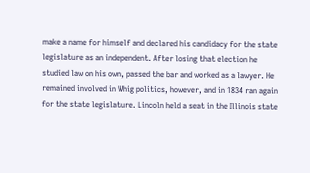make a name for himself and declared his candidacy for the state legislature as an independent. After losing that election he studied law on his own, passed the bar and worked as a lawyer. He remained involved in Whig politics, however, and in 1834 ran again for the state legislature. Lincoln held a seat in the Illinois state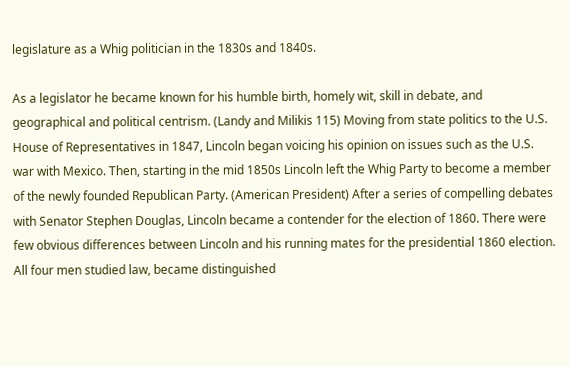legislature as a Whig politician in the 1830s and 1840s.

As a legislator he became known for his humble birth, homely wit, skill in debate, and geographical and political centrism. (Landy and Milikis 115) Moving from state politics to the U.S. House of Representatives in 1847, Lincoln began voicing his opinion on issues such as the U.S. war with Mexico. Then, starting in the mid 1850s Lincoln left the Whig Party to become a member of the newly founded Republican Party. (American President) After a series of compelling debates with Senator Stephen Douglas, Lincoln became a contender for the election of 1860. There were few obvious differences between Lincoln and his running mates for the presidential 1860 election. All four men studied law, became distinguished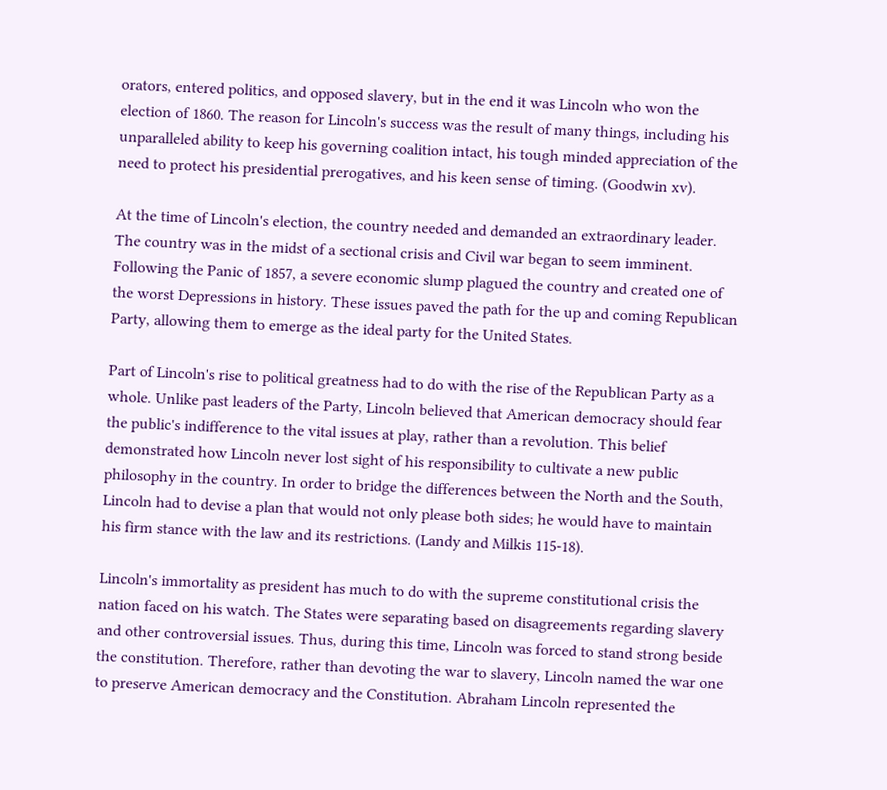orators, entered politics, and opposed slavery, but in the end it was Lincoln who won the election of 1860. The reason for Lincoln's success was the result of many things, including his unparalleled ability to keep his governing coalition intact, his tough minded appreciation of the need to protect his presidential prerogatives, and his keen sense of timing. (Goodwin xv).

At the time of Lincoln's election, the country needed and demanded an extraordinary leader. The country was in the midst of a sectional crisis and Civil war began to seem imminent. Following the Panic of 1857, a severe economic slump plagued the country and created one of the worst Depressions in history. These issues paved the path for the up and coming Republican Party, allowing them to emerge as the ideal party for the United States.

Part of Lincoln's rise to political greatness had to do with the rise of the Republican Party as a whole. Unlike past leaders of the Party, Lincoln believed that American democracy should fear the public's indifference to the vital issues at play, rather than a revolution. This belief demonstrated how Lincoln never lost sight of his responsibility to cultivate a new public philosophy in the country. In order to bridge the differences between the North and the South, Lincoln had to devise a plan that would not only please both sides; he would have to maintain his firm stance with the law and its restrictions. (Landy and Milkis 115-18).

Lincoln's immortality as president has much to do with the supreme constitutional crisis the nation faced on his watch. The States were separating based on disagreements regarding slavery and other controversial issues. Thus, during this time, Lincoln was forced to stand strong beside the constitution. Therefore, rather than devoting the war to slavery, Lincoln named the war one to preserve American democracy and the Constitution. Abraham Lincoln represented the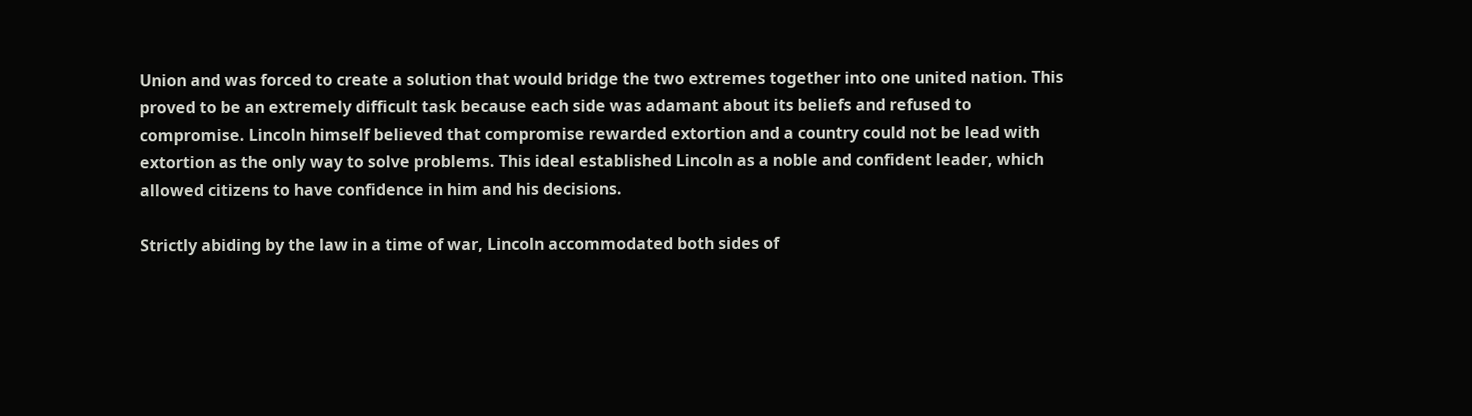Union and was forced to create a solution that would bridge the two extremes together into one united nation. This proved to be an extremely difficult task because each side was adamant about its beliefs and refused to compromise. Lincoln himself believed that compromise rewarded extortion and a country could not be lead with extortion as the only way to solve problems. This ideal established Lincoln as a noble and confident leader, which allowed citizens to have confidence in him and his decisions.

Strictly abiding by the law in a time of war, Lincoln accommodated both sides of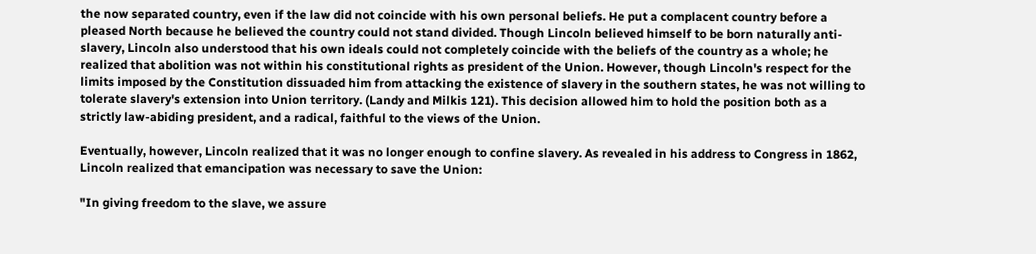the now separated country, even if the law did not coincide with his own personal beliefs. He put a complacent country before a pleased North because he believed the country could not stand divided. Though Lincoln believed himself to be born naturally anti-slavery, Lincoln also understood that his own ideals could not completely coincide with the beliefs of the country as a whole; he realized that abolition was not within his constitutional rights as president of the Union. However, though Lincoln's respect for the limits imposed by the Constitution dissuaded him from attacking the existence of slavery in the southern states, he was not willing to tolerate slavery's extension into Union territory. (Landy and Milkis 121). This decision allowed him to hold the position both as a strictly law-abiding president, and a radical, faithful to the views of the Union.

Eventually, however, Lincoln realized that it was no longer enough to confine slavery. As revealed in his address to Congress in 1862, Lincoln realized that emancipation was necessary to save the Union:

"In giving freedom to the slave, we assure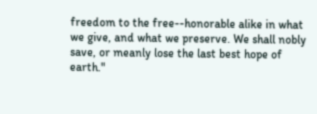freedom to the free--honorable alike in what we give, and what we preserve. We shall nobly save, or meanly lose the last best hope of earth."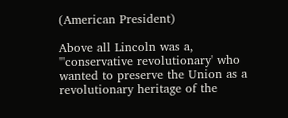(American President)

Above all Lincoln was a, "'conservative revolutionary' who wanted to preserve the Union as a revolutionary heritage of the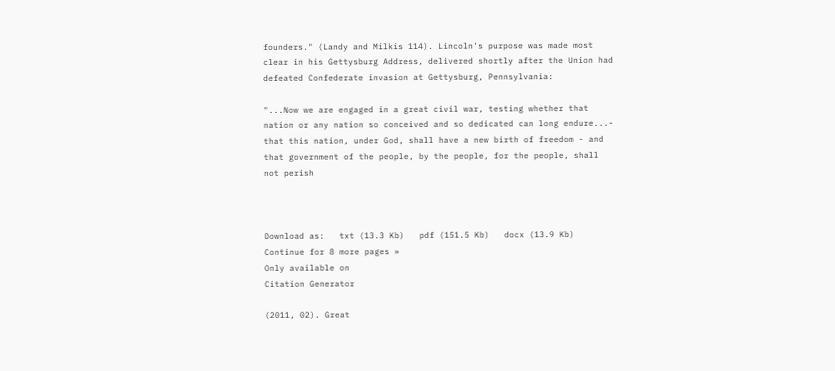founders." (Landy and Milkis 114). Lincoln's purpose was made most clear in his Gettysburg Address, delivered shortly after the Union had defeated Confederate invasion at Gettysburg, Pennsylvania:

"...Now we are engaged in a great civil war, testing whether that nation or any nation so conceived and so dedicated can long endure...- that this nation, under God, shall have a new birth of freedom - and that government of the people, by the people, for the people, shall not perish



Download as:   txt (13.3 Kb)   pdf (151.5 Kb)   docx (13.9 Kb)
Continue for 8 more pages »
Only available on
Citation Generator

(2011, 02). Great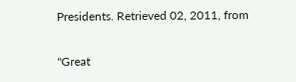Presidents. Retrieved 02, 2011, from

"Great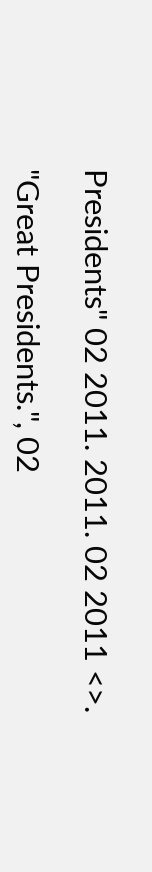Presidents" 02 2011. 2011. 02 2011 <>.

"Great Presidents.", 02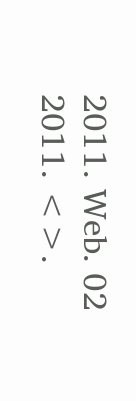2011. Web. 02 2011. <>.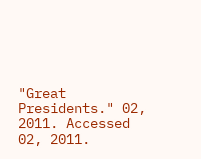"Great Presidents." 02, 2011. Accessed 02, 2011.